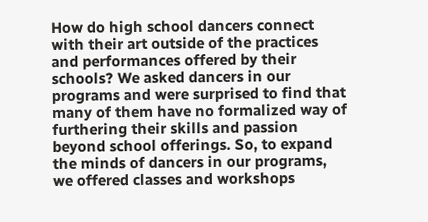How do high school dancers connect with their art outside of the practices and performances offered by their schools? We asked dancers in our programs and were surprised to find that many of them have no formalized way of furthering their skills and passion beyond school offerings. So, to expand the minds of dancers in our programs, we offered classes and workshops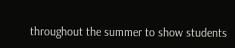throughout the summer to show students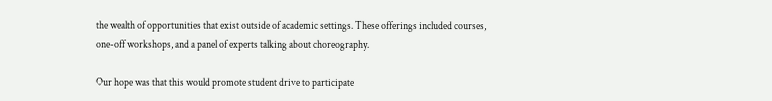the wealth of opportunities that exist outside of academic settings. These offerings included courses, one-off workshops, and a panel of experts talking about choreography.

Our hope was that this would promote student drive to participate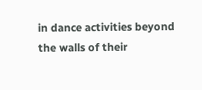in dance activities beyond the walls of their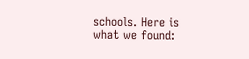schools. Here is what we found: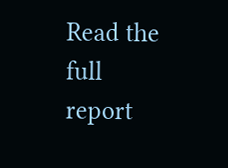Read the full report